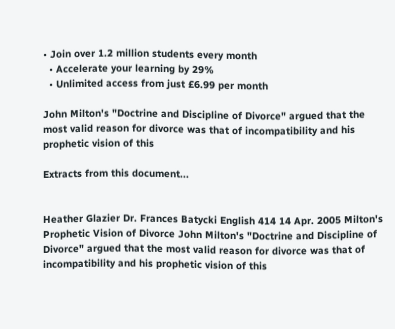• Join over 1.2 million students every month
  • Accelerate your learning by 29%
  • Unlimited access from just £6.99 per month

John Milton's "Doctrine and Discipline of Divorce" argued that the most valid reason for divorce was that of incompatibility and his prophetic vision of this

Extracts from this document...


Heather Glazier Dr. Frances Batycki English 414 14 Apr. 2005 Milton's Prophetic Vision of Divorce John Milton's "Doctrine and Discipline of Divorce" argued that the most valid reason for divorce was that of incompatibility and his prophetic vision of this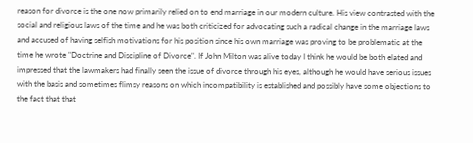reason for divorce is the one now primarily relied on to end marriage in our modern culture. His view contrasted with the social and religious laws of the time and he was both criticized for advocating such a radical change in the marriage laws and accused of having selfish motivations for his position since his own marriage was proving to be problematic at the time he wrote "Doctrine and Discipline of Divorce". If John Milton was alive today I think he would be both elated and impressed that the lawmakers had finally seen the issue of divorce through his eyes, although he would have serious issues with the basis and sometimes flimsy reasons on which incompatibility is established and possibly have some objections to the fact that that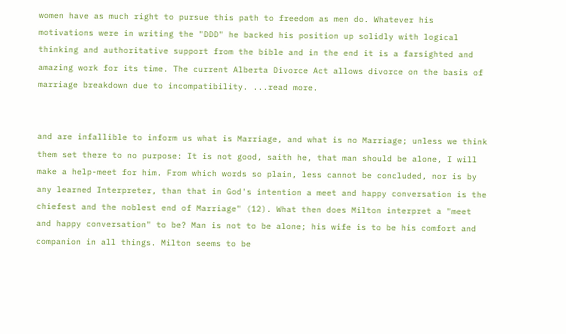women have as much right to pursue this path to freedom as men do. Whatever his motivations were in writing the "DDD" he backed his position up solidly with logical thinking and authoritative support from the bible and in the end it is a farsighted and amazing work for its time. The current Alberta Divorce Act allows divorce on the basis of marriage breakdown due to incompatibility. ...read more.


and are infallible to inform us what is Marriage, and what is no Marriage; unless we think them set there to no purpose: It is not good, saith he, that man should be alone, I will make a help-meet for him. From which words so plain, less cannot be concluded, nor is by any learned Interpreter, than that in God's intention a meet and happy conversation is the chiefest and the noblest end of Marriage" (12). What then does Milton interpret a "meet and happy conversation" to be? Man is not to be alone; his wife is to be his comfort and companion in all things. Milton seems to be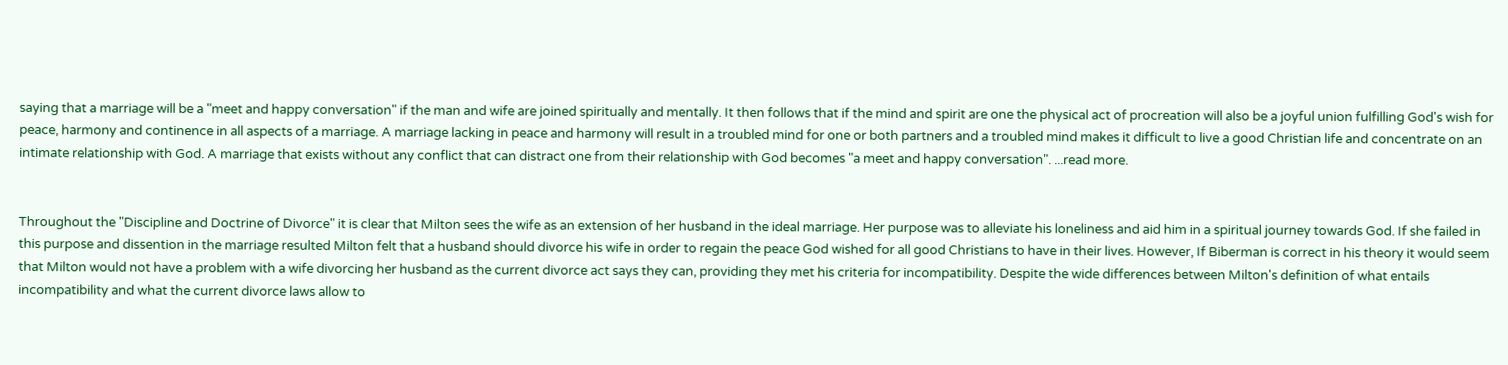saying that a marriage will be a "meet and happy conversation" if the man and wife are joined spiritually and mentally. It then follows that if the mind and spirit are one the physical act of procreation will also be a joyful union fulfilling God's wish for peace, harmony and continence in all aspects of a marriage. A marriage lacking in peace and harmony will result in a troubled mind for one or both partners and a troubled mind makes it difficult to live a good Christian life and concentrate on an intimate relationship with God. A marriage that exists without any conflict that can distract one from their relationship with God becomes "a meet and happy conversation". ...read more.


Throughout the "Discipline and Doctrine of Divorce" it is clear that Milton sees the wife as an extension of her husband in the ideal marriage. Her purpose was to alleviate his loneliness and aid him in a spiritual journey towards God. If she failed in this purpose and dissention in the marriage resulted Milton felt that a husband should divorce his wife in order to regain the peace God wished for all good Christians to have in their lives. However, If Biberman is correct in his theory it would seem that Milton would not have a problem with a wife divorcing her husband as the current divorce act says they can, providing they met his criteria for incompatibility. Despite the wide differences between Milton's definition of what entails incompatibility and what the current divorce laws allow to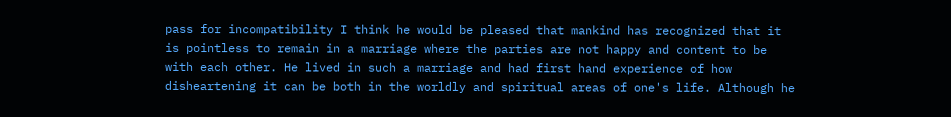pass for incompatibility I think he would be pleased that mankind has recognized that it is pointless to remain in a marriage where the parties are not happy and content to be with each other. He lived in such a marriage and had first hand experience of how disheartening it can be both in the worldly and spiritual areas of one's life. Although he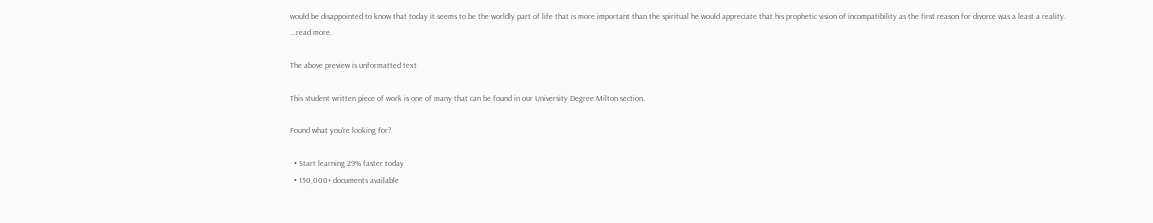would be disappointed to know that today it seems to be the worldly part of life that is more important than the spiritual he would appreciate that his prophetic vision of incompatibility as the first reason for divorce was a least a reality. ...read more.

The above preview is unformatted text

This student written piece of work is one of many that can be found in our University Degree Milton section.

Found what you're looking for?

  • Start learning 29% faster today
  • 150,000+ documents available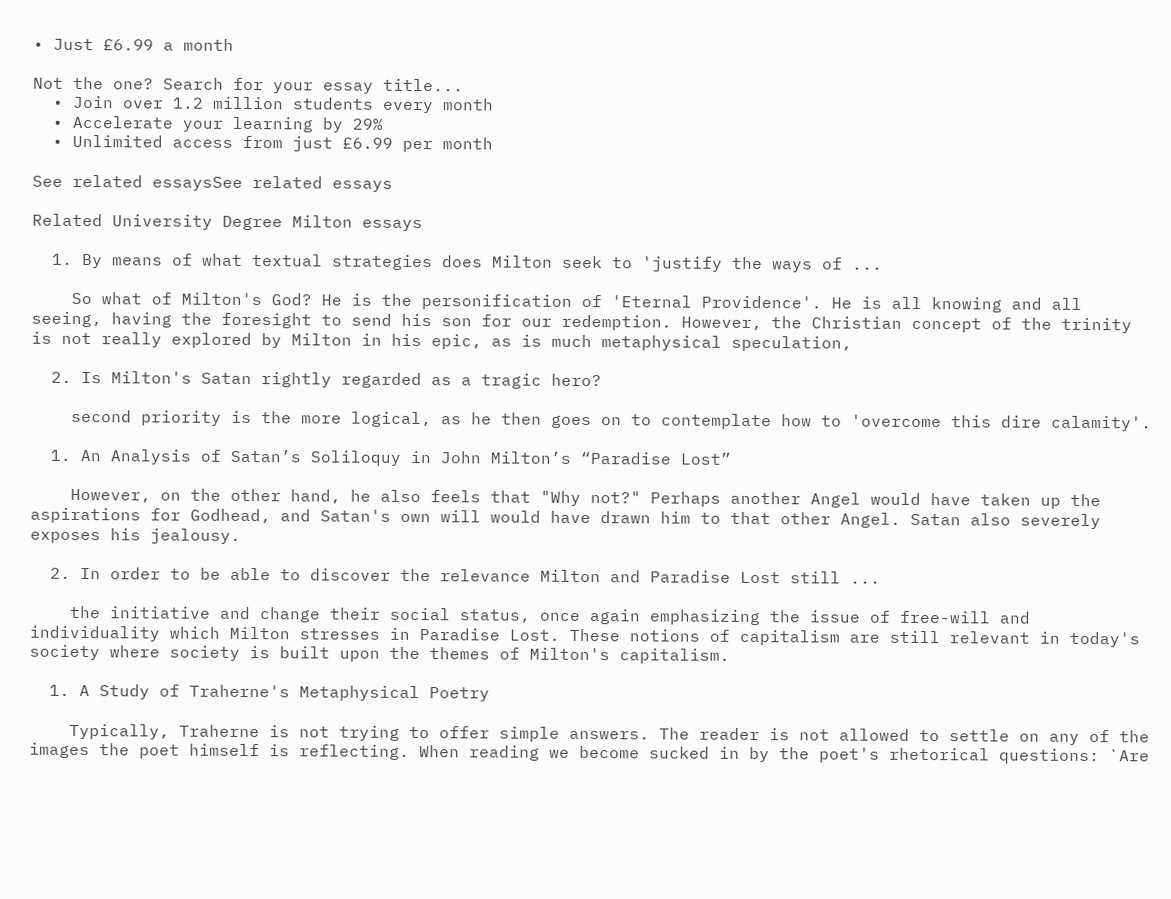• Just £6.99 a month

Not the one? Search for your essay title...
  • Join over 1.2 million students every month
  • Accelerate your learning by 29%
  • Unlimited access from just £6.99 per month

See related essaysSee related essays

Related University Degree Milton essays

  1. By means of what textual strategies does Milton seek to 'justify the ways of ...

    So what of Milton's God? He is the personification of 'Eternal Providence'. He is all knowing and all seeing, having the foresight to send his son for our redemption. However, the Christian concept of the trinity is not really explored by Milton in his epic, as is much metaphysical speculation,

  2. Is Milton's Satan rightly regarded as a tragic hero?

    second priority is the more logical, as he then goes on to contemplate how to 'overcome this dire calamity'.

  1. An Analysis of Satan’s Soliloquy in John Milton’s “Paradise Lost”

    However, on the other hand, he also feels that "Why not?" Perhaps another Angel would have taken up the aspirations for Godhead, and Satan's own will would have drawn him to that other Angel. Satan also severely exposes his jealousy.

  2. In order to be able to discover the relevance Milton and Paradise Lost still ...

    the initiative and change their social status, once again emphasizing the issue of free-will and individuality which Milton stresses in Paradise Lost. These notions of capitalism are still relevant in today's society where society is built upon the themes of Milton's capitalism.

  1. A Study of Traherne's Metaphysical Poetry

    Typically, Traherne is not trying to offer simple answers. The reader is not allowed to settle on any of the images the poet himself is reflecting. When reading we become sucked in by the poet's rhetorical questions: `Are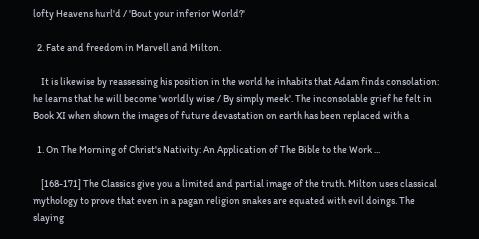lofty Heavens hurl'd / 'Bout your inferior World?'

  2. Fate and freedom in Marvell and Milton.

    It is likewise by reassessing his position in the world he inhabits that Adam finds consolation: he learns that he will become 'worldly wise / By simply meek'. The inconsolable grief he felt in Book XI when shown the images of future devastation on earth has been replaced with a

  1. On The Morning of Christ's Nativity: An Application of The Bible to the Work ...

    [168-171] The Classics give you a limited and partial image of the truth. Milton uses classical mythology to prove that even in a pagan religion snakes are equated with evil doings. The slaying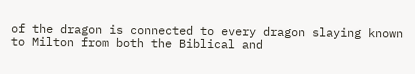of the dragon is connected to every dragon slaying known to Milton from both the Biblical and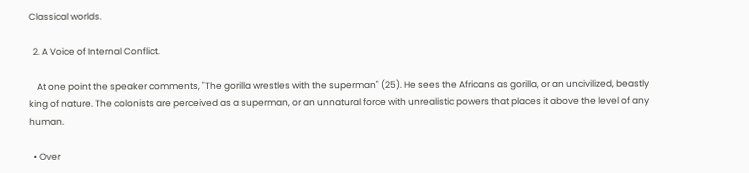Classical worlds.

  2. A Voice of Internal Conflict.

    At one point the speaker comments, "The gorilla wrestles with the superman" (25). He sees the Africans as gorilla, or an uncivilized, beastly king of nature. The colonists are perceived as a superman, or an unnatural force with unrealistic powers that places it above the level of any human.

  • Over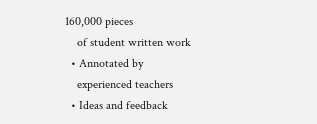160,000 pieces
    of student written work
  • Annotated by
    experienced teachers
  • Ideas and feedback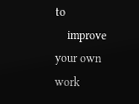to
    improve your own work